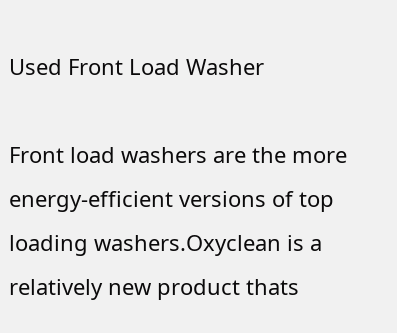Used Front Load Washer

Front load washers are the more energy-efficient versions of top loading washers.Oxyclean is a relatively new product thats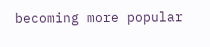becoming more popular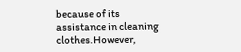because of its assistance in cleaning clothes.However,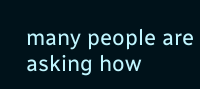many people are asking how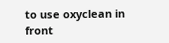to use oxyclean in front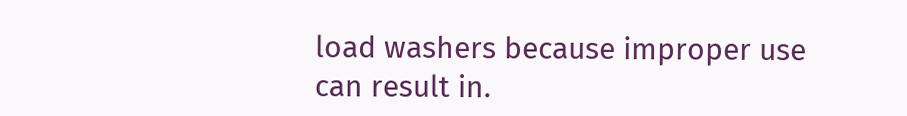load washers because improper use can result in.